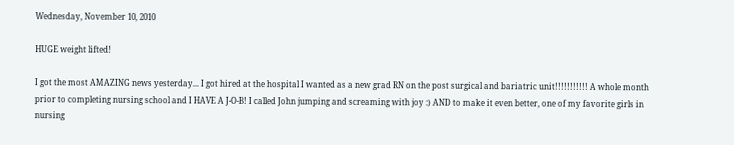Wednesday, November 10, 2010

HUGE weight lifted!

I got the most AMAZING news yesterday... I got hired at the hospital I wanted as a new grad RN on the post surgical and bariatric unit!!!!!!!!!!! A whole month prior to completing nursing school and I HAVE A J-O-B! I called John jumping and screaming with joy :) AND to make it even better, one of my favorite girls in nursing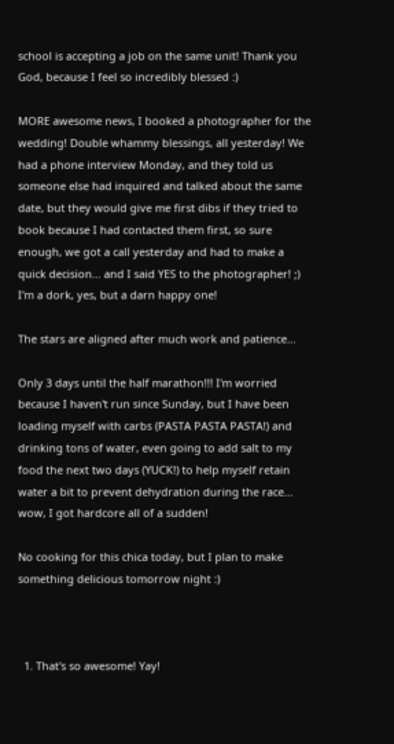school is accepting a job on the same unit! Thank you God, because I feel so incredibly blessed :)

MORE awesome news, I booked a photographer for the wedding! Double whammy blessings, all yesterday! We had a phone interview Monday, and they told us someone else had inquired and talked about the same date, but they would give me first dibs if they tried to book because I had contacted them first, so sure enough, we got a call yesterday and had to make a quick decision... and I said YES to the photographer! ;) I'm a dork, yes, but a darn happy one!

The stars are aligned after much work and patience...

Only 3 days until the half marathon!!! I'm worried because I haven't run since Sunday, but I have been loading myself with carbs (PASTA PASTA PASTA!) and drinking tons of water, even going to add salt to my food the next two days (YUCK!) to help myself retain water a bit to prevent dehydration during the race... wow, I got hardcore all of a sudden!

No cooking for this chica today, but I plan to make something delicious tomorrow night :)



  1. That's so awesome! Yay!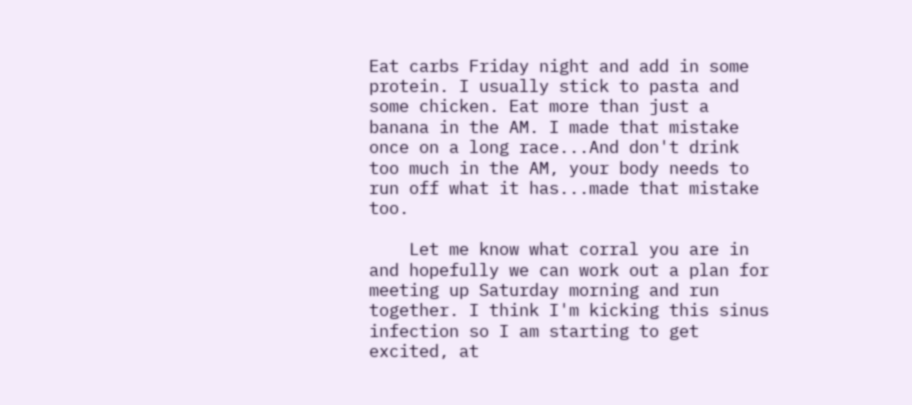Eat carbs Friday night and add in some protein. I usually stick to pasta and some chicken. Eat more than just a banana in the AM. I made that mistake once on a long race...And don't drink too much in the AM, your body needs to run off what it has...made that mistake too.

    Let me know what corral you are in and hopefully we can work out a plan for meeting up Saturday morning and run together. I think I'm kicking this sinus infection so I am starting to get excited, at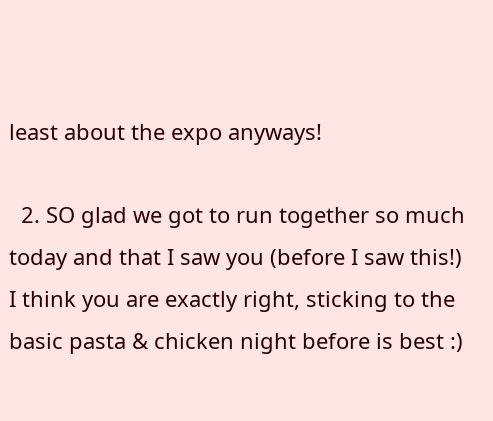least about the expo anyways!

  2. SO glad we got to run together so much today and that I saw you (before I saw this!) I think you are exactly right, sticking to the basic pasta & chicken night before is best :)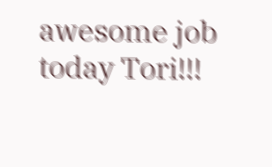awesome job today Tori!!!